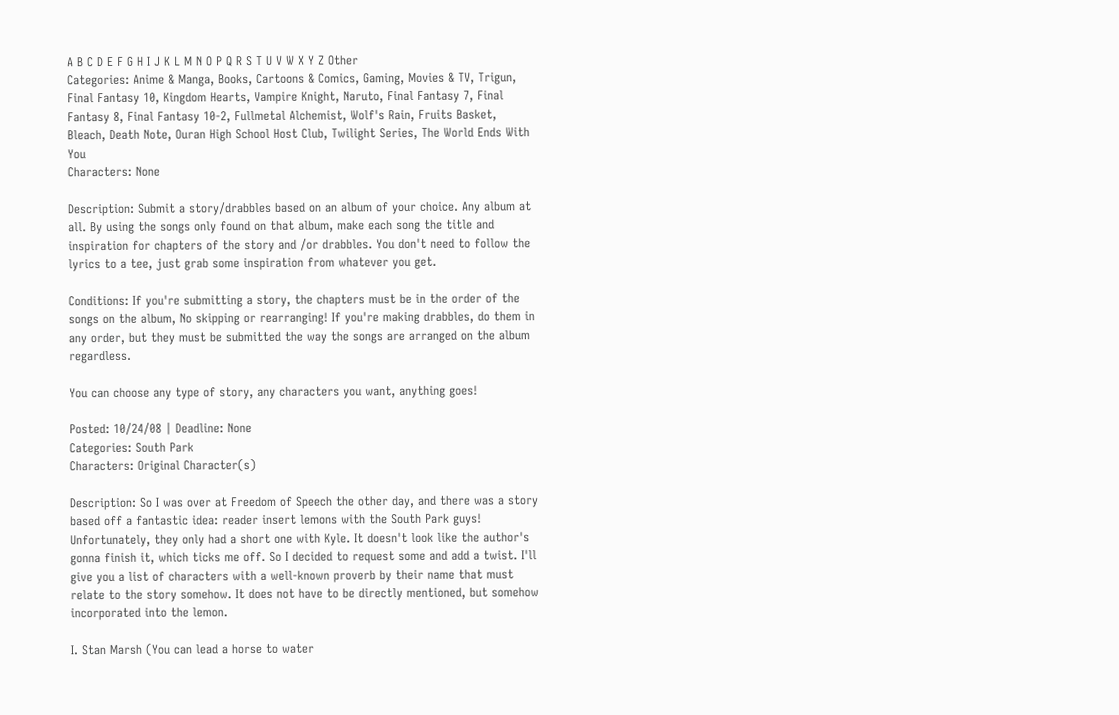A B C D E F G H I J K L M N O P Q R S T U V W X Y Z Other
Categories: Anime & Manga, Books, Cartoons & Comics, Gaming, Movies & TV, Trigun, Final Fantasy 10, Kingdom Hearts, Vampire Knight, Naruto, Final Fantasy 7, Final Fantasy 8, Final Fantasy 10-2, Fullmetal Alchemist, Wolf's Rain, Fruits Basket, Bleach, Death Note, Ouran High School Host Club, Twilight Series, The World Ends With You
Characters: None

Description: Submit a story/drabbles based on an album of your choice. Any album at all. By using the songs only found on that album, make each song the title and inspiration for chapters of the story and /or drabbles. You don't need to follow the lyrics to a tee, just grab some inspiration from whatever you get.

Conditions: If you're submitting a story, the chapters must be in the order of the songs on the album, No skipping or rearranging! If you're making drabbles, do them in any order, but they must be submitted the way the songs are arranged on the album regardless.

You can choose any type of story, any characters you want, anything goes!

Posted: 10/24/08 | Deadline: None
Categories: South Park
Characters: Original Character(s)

Description: So I was over at Freedom of Speech the other day, and there was a story based off a fantastic idea: reader insert lemons with the South Park guys! Unfortunately, they only had a short one with Kyle. It doesn't look like the author's gonna finish it, which ticks me off. So I decided to request some and add a twist. I'll give you a list of characters with a well-known proverb by their name that must relate to the story somehow. It does not have to be directly mentioned, but somehow incorporated into the lemon.

I. Stan Marsh (You can lead a horse to water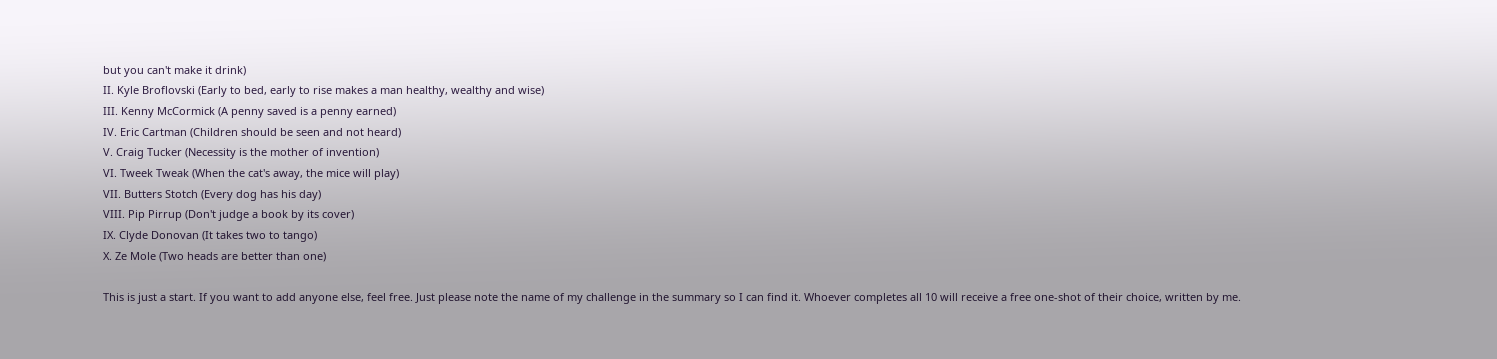but you can't make it drink)
II. Kyle Broflovski (Early to bed, early to rise makes a man healthy, wealthy and wise)
III. Kenny McCormick (A penny saved is a penny earned)
IV. Eric Cartman (Children should be seen and not heard)
V. Craig Tucker (Necessity is the mother of invention)
VI. Tweek Tweak (When the cat's away, the mice will play)
VII. Butters Stotch (Every dog has his day)
VIII. Pip Pirrup (Don't judge a book by its cover)
IX. Clyde Donovan (It takes two to tango)
X. Ze Mole (Two heads are better than one)

This is just a start. If you want to add anyone else, feel free. Just please note the name of my challenge in the summary so I can find it. Whoever completes all 10 will receive a free one-shot of their choice, written by me.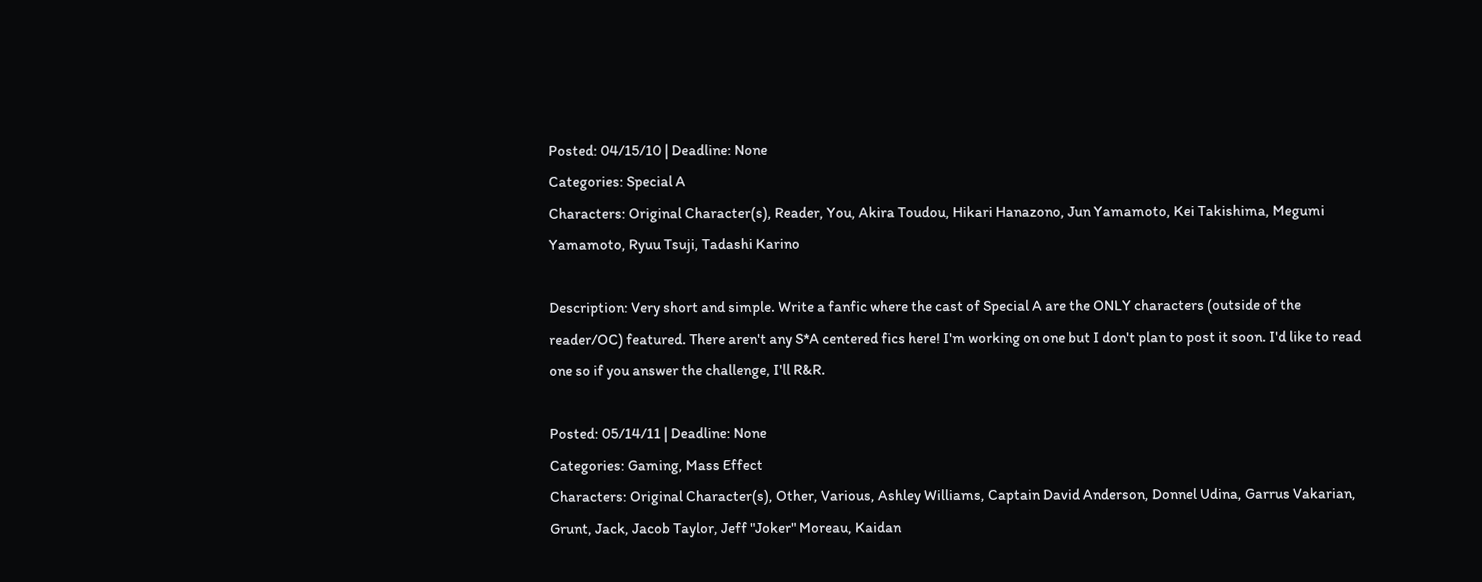Posted: 04/15/10 | Deadline: None
Categories: Special A
Characters: Original Character(s), Reader, You, Akira Toudou, Hikari Hanazono, Jun Yamamoto, Kei Takishima, Megumi Yamamoto, Ryuu Tsuji, Tadashi Karino

Description: Very short and simple. Write a fanfic where the cast of Special A are the ONLY characters (outside of the reader/OC) featured. There aren't any S*A centered fics here! I'm working on one but I don't plan to post it soon. I'd like to read one so if you answer the challenge, I'll R&R.

Posted: 05/14/11 | Deadline: None
Categories: Gaming, Mass Effect
Characters: Original Character(s), Other, Various, Ashley Williams, Captain David Anderson, Donnel Udina, Garrus Vakarian, Grunt, Jack, Jacob Taylor, Jeff "Joker" Moreau, Kaidan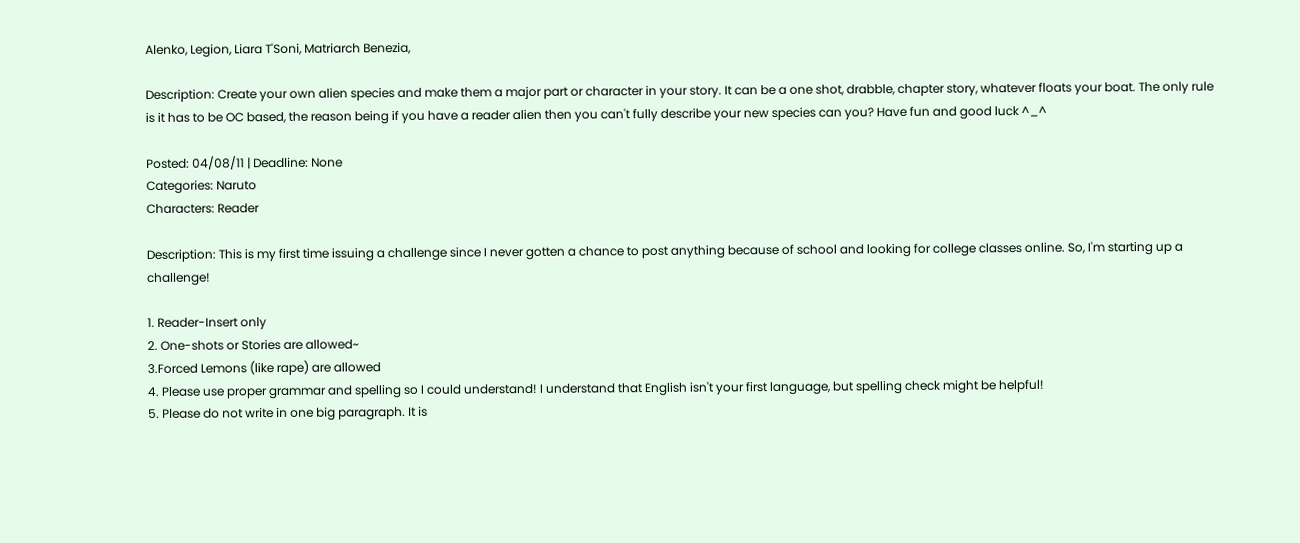Alenko, Legion, Liara T'Soni, Matriarch Benezia,

Description: Create your own alien species and make them a major part or character in your story. It can be a one shot, drabble, chapter story, whatever floats your boat. The only rule is it has to be OC based, the reason being if you have a reader alien then you can't fully describe your new species can you? Have fun and good luck ^_^

Posted: 04/08/11 | Deadline: None
Categories: Naruto
Characters: Reader

Description: This is my first time issuing a challenge since I never gotten a chance to post anything because of school and looking for college classes online. So, I'm starting up a challenge!

1. Reader-Insert only
2. One-shots or Stories are allowed~
3.Forced Lemons (like rape) are allowed
4. Please use proper grammar and spelling so I could understand! I understand that English isn't your first language, but spelling check might be helpful!
5. Please do not write in one big paragraph. It is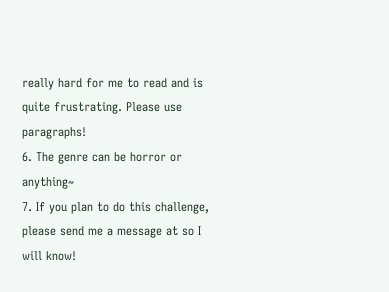really hard for me to read and is quite frustrating. Please use paragraphs!
6. The genre can be horror or anything~
7. If you plan to do this challenge, please send me a message at so I will know!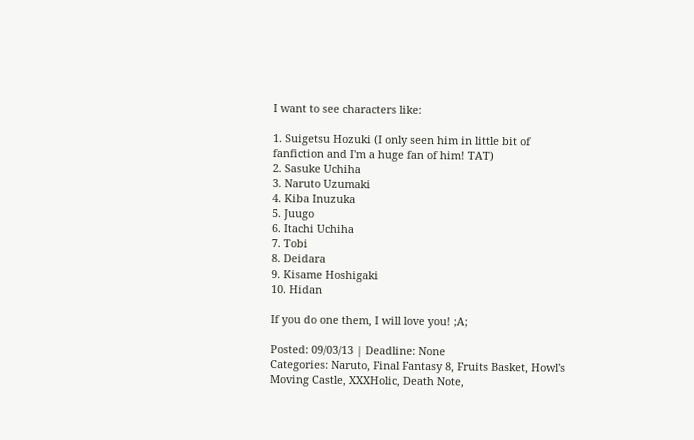I want to see characters like:

1. Suigetsu Hozuki (I only seen him in little bit of fanfiction and I'm a huge fan of him! TAT)
2. Sasuke Uchiha
3. Naruto Uzumaki
4. Kiba Inuzuka
5. Juugo
6. Itachi Uchiha
7. Tobi
8. Deidara
9. Kisame Hoshigaki
10. Hidan

If you do one them, I will love you! ;A;

Posted: 09/03/13 | Deadline: None
Categories: Naruto, Final Fantasy 8, Fruits Basket, Howl's Moving Castle, XXXHolic, Death Note,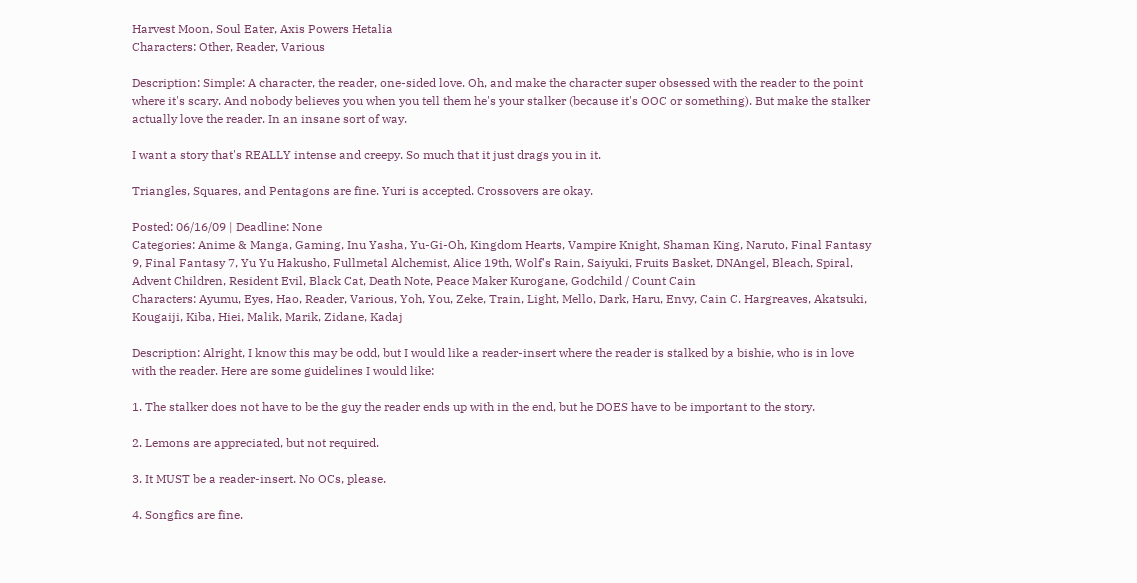Harvest Moon, Soul Eater, Axis Powers Hetalia
Characters: Other, Reader, Various

Description: Simple: A character, the reader, one-sided love. Oh, and make the character super obsessed with the reader to the point where it's scary. And nobody believes you when you tell them he's your stalker (because it's OOC or something). But make the stalker actually love the reader. In an insane sort of way.

I want a story that's REALLY intense and creepy. So much that it just drags you in it.

Triangles, Squares, and Pentagons are fine. Yuri is accepted. Crossovers are okay.

Posted: 06/16/09 | Deadline: None
Categories: Anime & Manga, Gaming, Inu Yasha, Yu-Gi-Oh, Kingdom Hearts, Vampire Knight, Shaman King, Naruto, Final Fantasy 9, Final Fantasy 7, Yu Yu Hakusho, Fullmetal Alchemist, Alice 19th, Wolf's Rain, Saiyuki, Fruits Basket, DNAngel, Bleach, Spiral, Advent Children, Resident Evil, Black Cat, Death Note, Peace Maker Kurogane, Godchild / Count Cain
Characters: Ayumu, Eyes, Hao, Reader, Various, Yoh, You, Zeke, Train, Light, Mello, Dark, Haru, Envy, Cain C. Hargreaves, Akatsuki, Kougaiji, Kiba, Hiei, Malik, Marik, Zidane, Kadaj

Description: Alright, I know this may be odd, but I would like a reader-insert where the reader is stalked by a bishie, who is in love with the reader. Here are some guidelines I would like:

1. The stalker does not have to be the guy the reader ends up with in the end, but he DOES have to be important to the story.

2. Lemons are appreciated, but not required.

3. It MUST be a reader-insert. No OCs, please.

4. Songfics are fine.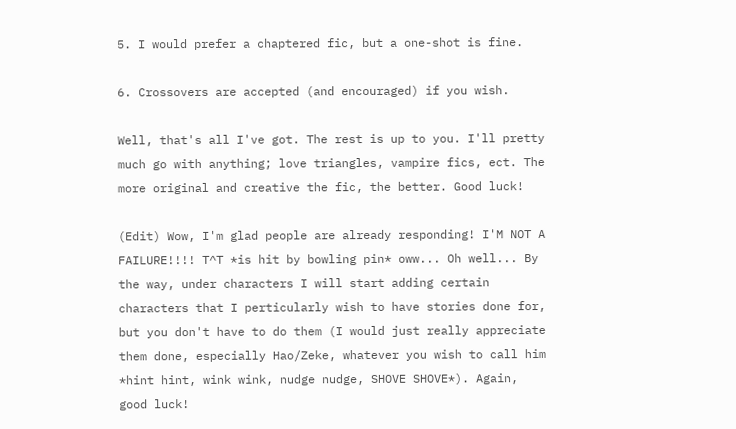5. I would prefer a chaptered fic, but a one-shot is fine.

6. Crossovers are accepted (and encouraged) if you wish.

Well, that's all I've got. The rest is up to you. I'll pretty much go with anything; love triangles, vampire fics, ect. The more original and creative the fic, the better. Good luck!

(Edit) Wow, I'm glad people are already responding! I'M NOT A FAILURE!!!! T^T *is hit by bowling pin* oww... Oh well... By the way, under characters I will start adding certain characters that I perticularly wish to have stories done for, but you don't have to do them (I would just really appreciate them done, especially Hao/Zeke, whatever you wish to call him *hint hint, wink wink, nudge nudge, SHOVE SHOVE*). Again, good luck!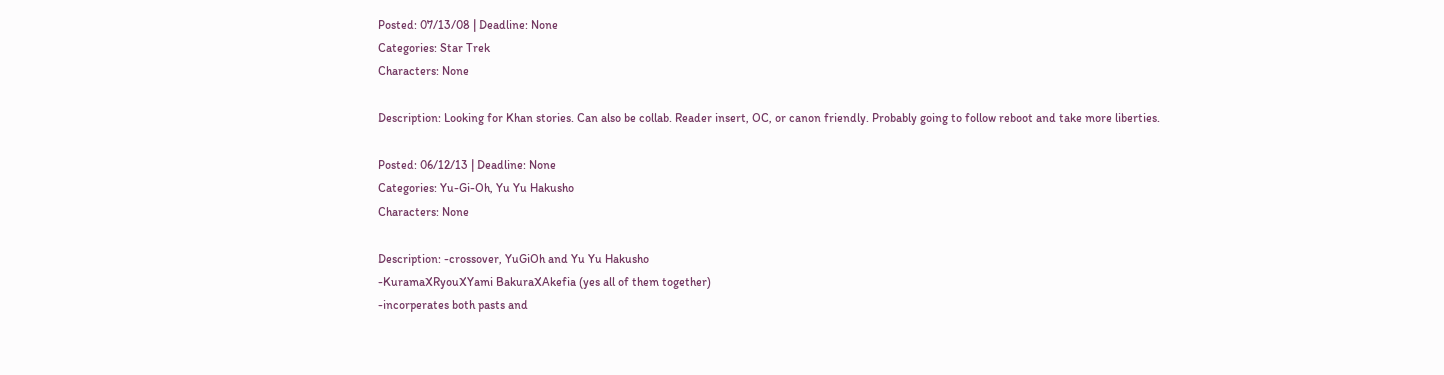Posted: 07/13/08 | Deadline: None
Categories: Star Trek
Characters: None

Description: Looking for Khan stories. Can also be collab. Reader insert, OC, or canon friendly. Probably going to follow reboot and take more liberties.

Posted: 06/12/13 | Deadline: None
Categories: Yu-Gi-Oh, Yu Yu Hakusho
Characters: None

Description: -crossover, YuGiOh and Yu Yu Hakusho
-KuramaXRyouXYami BakuraXAkefia (yes all of them together)
-incorperates both pasts and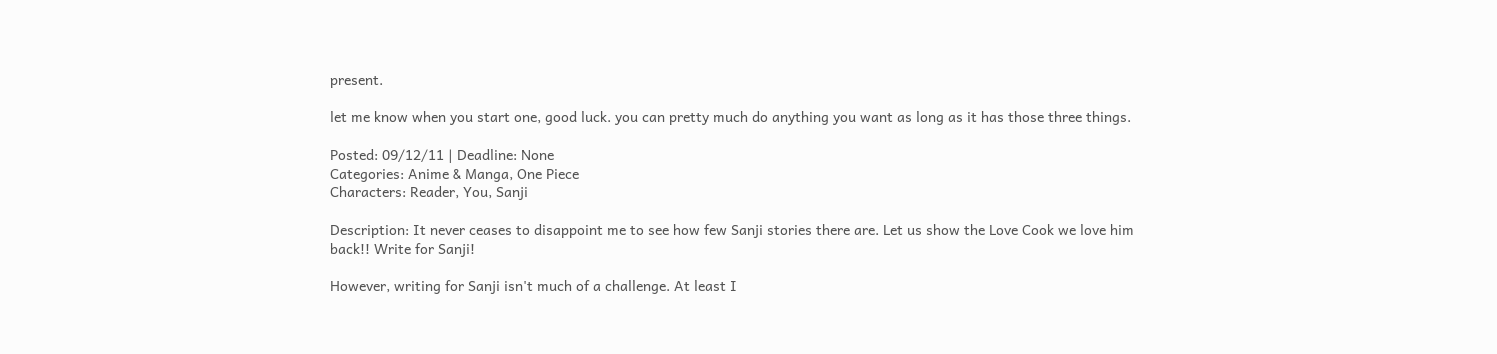present.

let me know when you start one, good luck. you can pretty much do anything you want as long as it has those three things.

Posted: 09/12/11 | Deadline: None
Categories: Anime & Manga, One Piece
Characters: Reader, You, Sanji

Description: It never ceases to disappoint me to see how few Sanji stories there are. Let us show the Love Cook we love him back!! Write for Sanji!

However, writing for Sanji isn't much of a challenge. At least I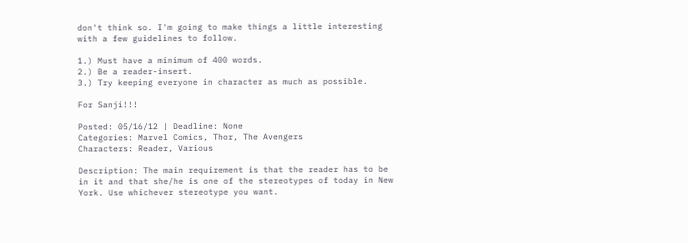don't think so. I'm going to make things a little interesting with a few guidelines to follow.

1.) Must have a minimum of 400 words.
2.) Be a reader-insert.
3.) Try keeping everyone in character as much as possible.

For Sanji!!!

Posted: 05/16/12 | Deadline: None
Categories: Marvel Comics, Thor, The Avengers
Characters: Reader, Various

Description: The main requirement is that the reader has to be in it and that she/he is one of the stereotypes of today in New York. Use whichever stereotype you want.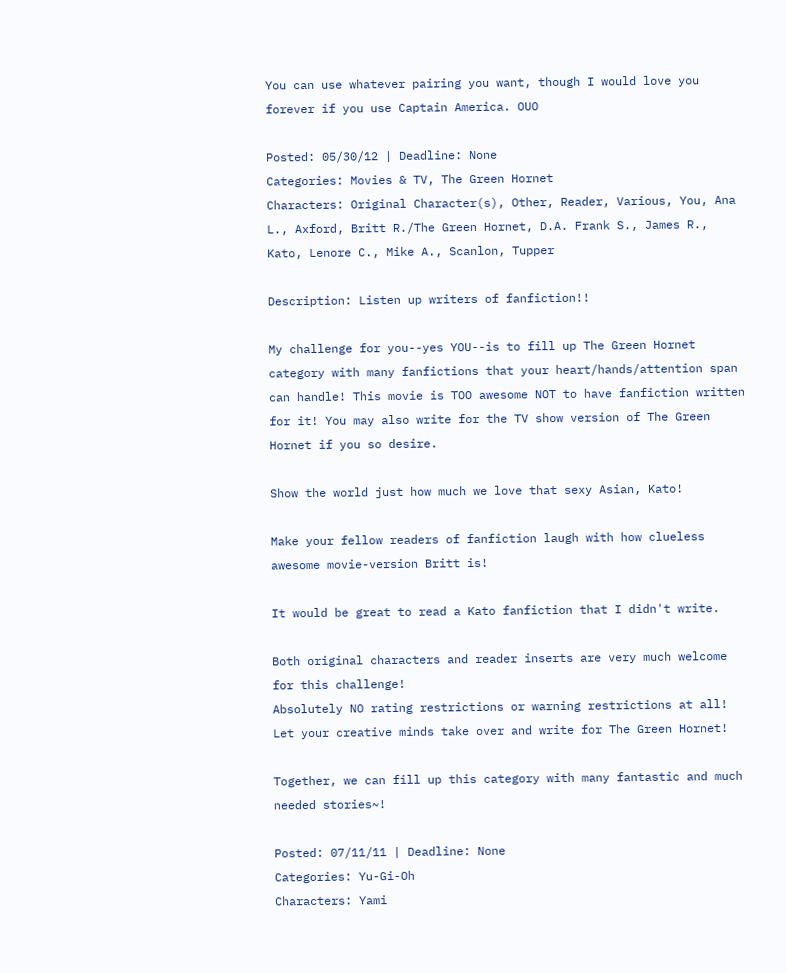You can use whatever pairing you want, though I would love you forever if you use Captain America. OUO

Posted: 05/30/12 | Deadline: None
Categories: Movies & TV, The Green Hornet
Characters: Original Character(s), Other, Reader, Various, You, Ana L., Axford, Britt R./The Green Hornet, D.A. Frank S., James R., Kato, Lenore C., Mike A., Scanlon, Tupper

Description: Listen up writers of fanfiction!!

My challenge for you--yes YOU--is to fill up The Green Hornet category with many fanfictions that your heart/hands/attention span can handle! This movie is TOO awesome NOT to have fanfiction written for it! You may also write for the TV show version of The Green Hornet if you so desire.

Show the world just how much we love that sexy Asian, Kato!

Make your fellow readers of fanfiction laugh with how clueless awesome movie-version Britt is!

It would be great to read a Kato fanfiction that I didn't write.

Both original characters and reader inserts are very much welcome for this challenge!
Absolutely NO rating restrictions or warning restrictions at all!
Let your creative minds take over and write for The Green Hornet!

Together, we can fill up this category with many fantastic and much needed stories~!

Posted: 07/11/11 | Deadline: None
Categories: Yu-Gi-Oh
Characters: Yami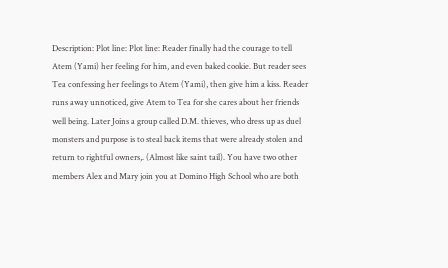Description: Plot line: Plot line: Reader finally had the courage to tell Atem (Yami) her feeling for him, and even baked cookie. But reader sees Tea confessing her feelings to Atem (Yami), then give him a kiss. Reader runs away unnoticed, give Atem to Tea for she cares about her friends well being. Later Joins a group called D.M. thieves, who dress up as duel monsters and purpose is to steal back items that were already stolen and return to rightful owners,. (Almost like saint tail). You have two other members Alex and Mary join you at Domino High School who are both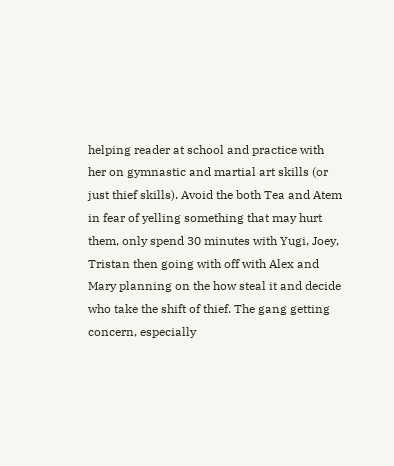helping reader at school and practice with her on gymnastic and martial art skills (or just thief skills). Avoid the both Tea and Atem in fear of yelling something that may hurt them, only spend 30 minutes with Yugi, Joey, Tristan then going with off with Alex and Mary planning on the how steal it and decide who take the shift of thief. The gang getting concern, especially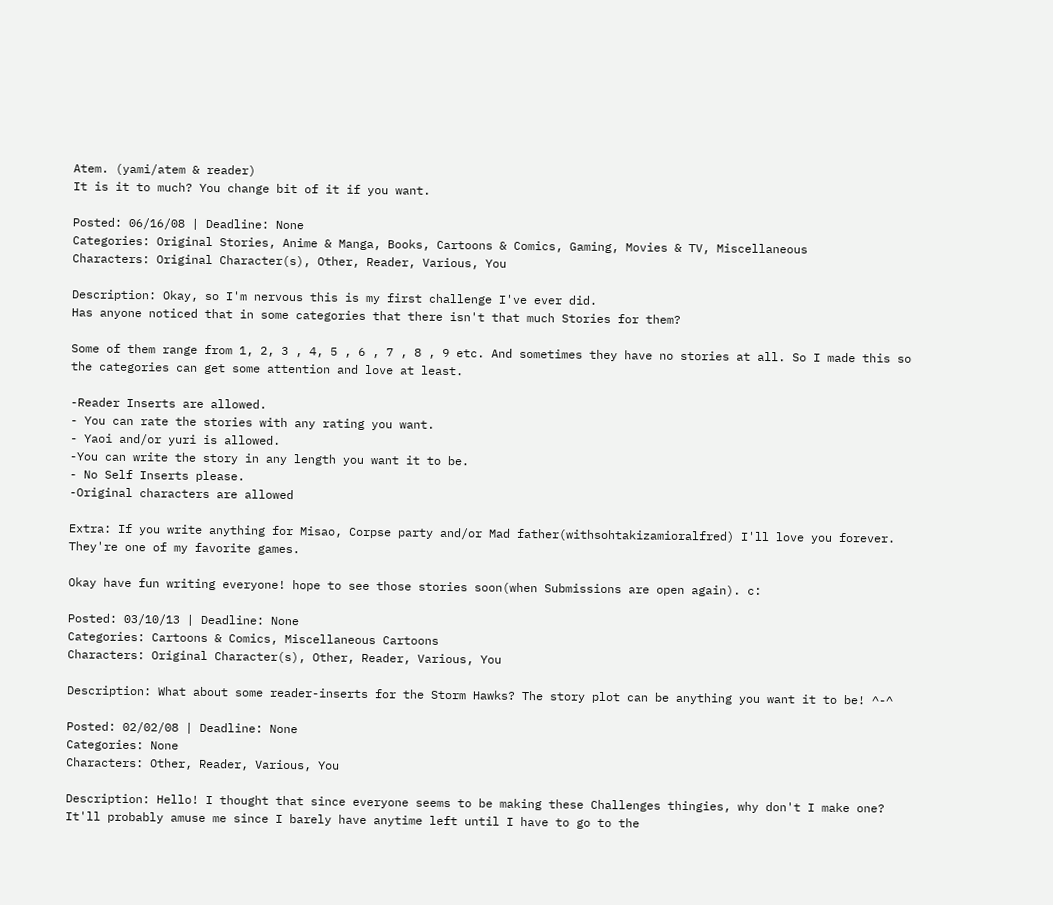Atem. (yami/atem & reader)
It is it to much? You change bit of it if you want.

Posted: 06/16/08 | Deadline: None
Categories: Original Stories, Anime & Manga, Books, Cartoons & Comics, Gaming, Movies & TV, Miscellaneous
Characters: Original Character(s), Other, Reader, Various, You

Description: Okay, so I'm nervous this is my first challenge I've ever did.
Has anyone noticed that in some categories that there isn't that much Stories for them?

Some of them range from 1, 2, 3 , 4, 5 , 6 , 7 , 8 , 9 etc. And sometimes they have no stories at all. So I made this so the categories can get some attention and love at least.

-Reader Inserts are allowed.
- You can rate the stories with any rating you want.
- Yaoi and/or yuri is allowed.
-You can write the story in any length you want it to be.
- No Self Inserts please.
-Original characters are allowed

Extra: If you write anything for Misao, Corpse party and/or Mad father(withsohtakizamioralfred) I'll love you forever. They're one of my favorite games.

Okay have fun writing everyone! hope to see those stories soon(when Submissions are open again). c:

Posted: 03/10/13 | Deadline: None
Categories: Cartoons & Comics, Miscellaneous Cartoons
Characters: Original Character(s), Other, Reader, Various, You

Description: What about some reader-inserts for the Storm Hawks? The story plot can be anything you want it to be! ^-^

Posted: 02/02/08 | Deadline: None
Categories: None
Characters: Other, Reader, Various, You

Description: Hello! I thought that since everyone seems to be making these Challenges thingies, why don't I make one? It'll probably amuse me since I barely have anytime left until I have to go to the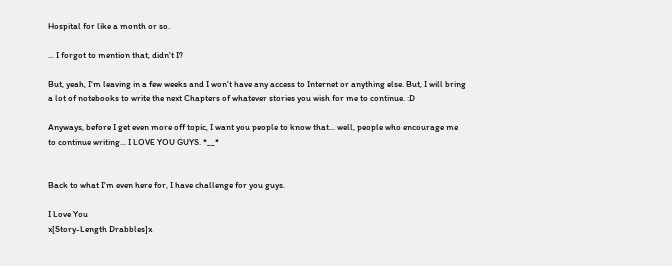Hospital for like a month or so.

... I forgot to mention that, didn't I?

But, yeah, I'm leaving in a few weeks and I won't have any access to Internet or anything else. But, I will bring a lot of notebooks to write the next Chapters of whatever stories you wish for me to continue. :D

Anyways, before I get even more off topic, I want you people to know that... well, people who encourage me to continue writing... I LOVE YOU GUYS. *__*


Back to what I'm even here for, I have challenge for you guys.

I Love You
x[Story-Length Drabbles]x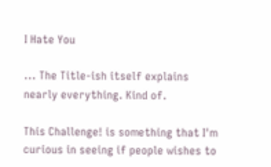I Hate You

... The Title-ish itself explains nearly everything. Kind of.

This Challenge! is something that I'm curious in seeing if people wishes to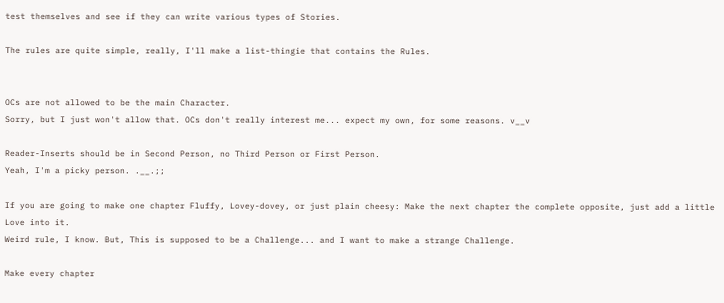test themselves and see if they can write various types of Stories.

The rules are quite simple, really, I'll make a list-thingie that contains the Rules.


OCs are not allowed to be the main Character.
Sorry, but I just won't allow that. OCs don't really interest me... expect my own, for some reasons. v__v

Reader-Inserts should be in Second Person, no Third Person or First Person.
Yeah, I'm a picky person. .__.;;

If you are going to make one chapter Fluffy, Lovey-dovey, or just plain cheesy: Make the next chapter the complete opposite, just add a little Love into it.
Weird rule, I know. But, This is supposed to be a Challenge... and I want to make a strange Challenge.

Make every chapter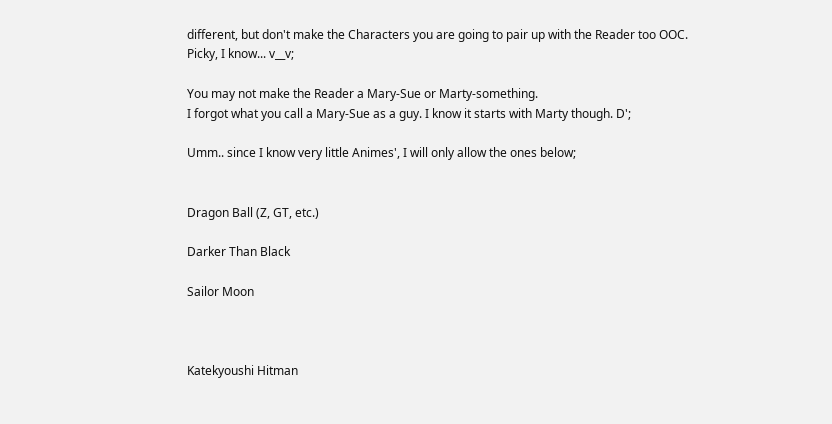different, but don't make the Characters you are going to pair up with the Reader too OOC.
Picky, I know... v__v;

You may not make the Reader a Mary-Sue or Marty-something.
I forgot what you call a Mary-Sue as a guy. I know it starts with Marty though. D';

Umm.. since I know very little Animes', I will only allow the ones below;


Dragon Ball (Z, GT, etc.)

Darker Than Black

Sailor Moon



Katekyoushi Hitman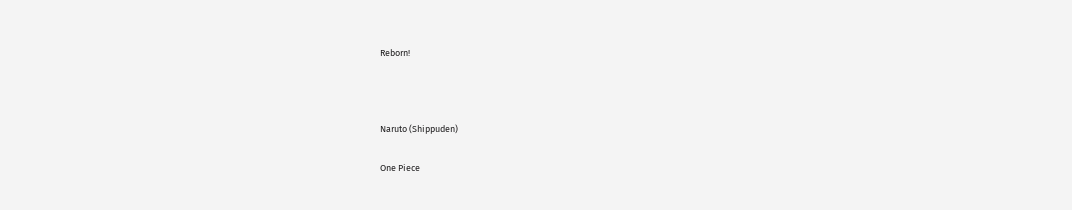Reborn!



Naruto (Shippuden)

One Piece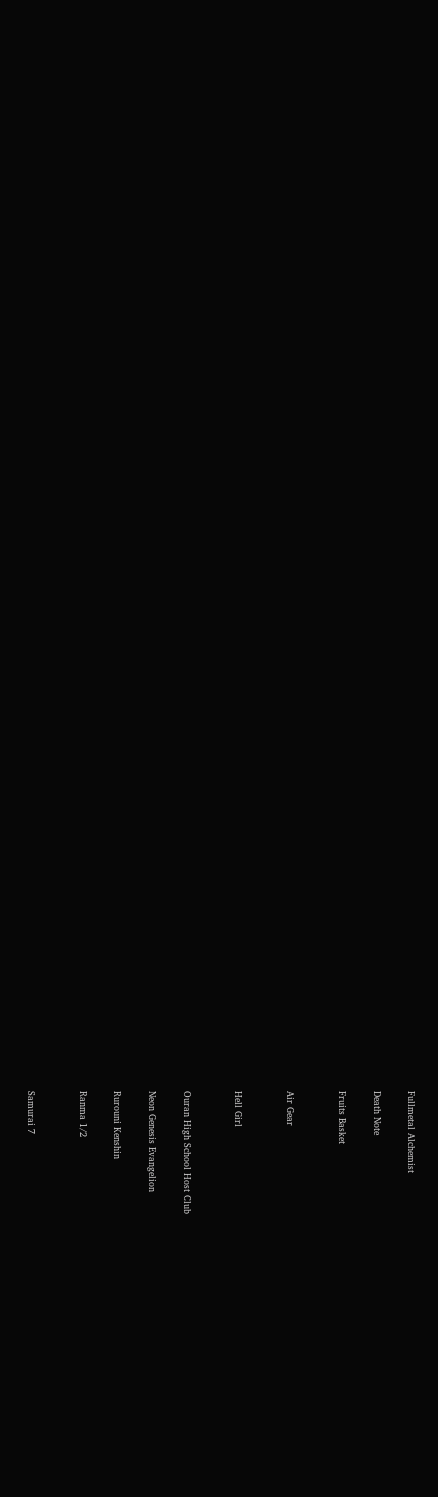Fullmetal Alchemist

Death Note

Fruits Basket


Air Gear


Hell Girl


Ouran High School Host Club

Neon Genesis Evangelion

Rurouni Kenshin

Ranma 1/2


Samurai 7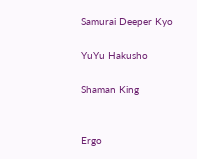Samurai Deeper Kyo

YuYu Hakusho

Shaman King


Ergo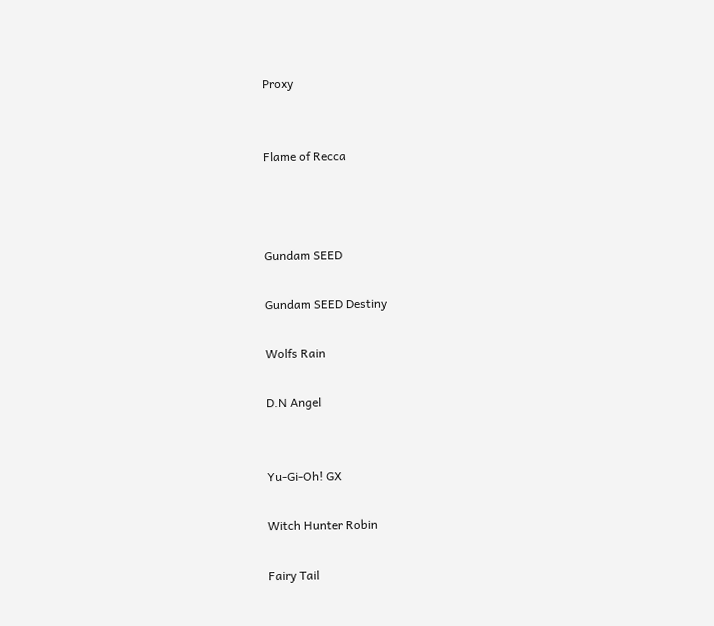Proxy


Flame of Recca



Gundam SEED

Gundam SEED Destiny

Wolfs Rain

D.N Angel


Yu-Gi-Oh! GX

Witch Hunter Robin

Fairy Tail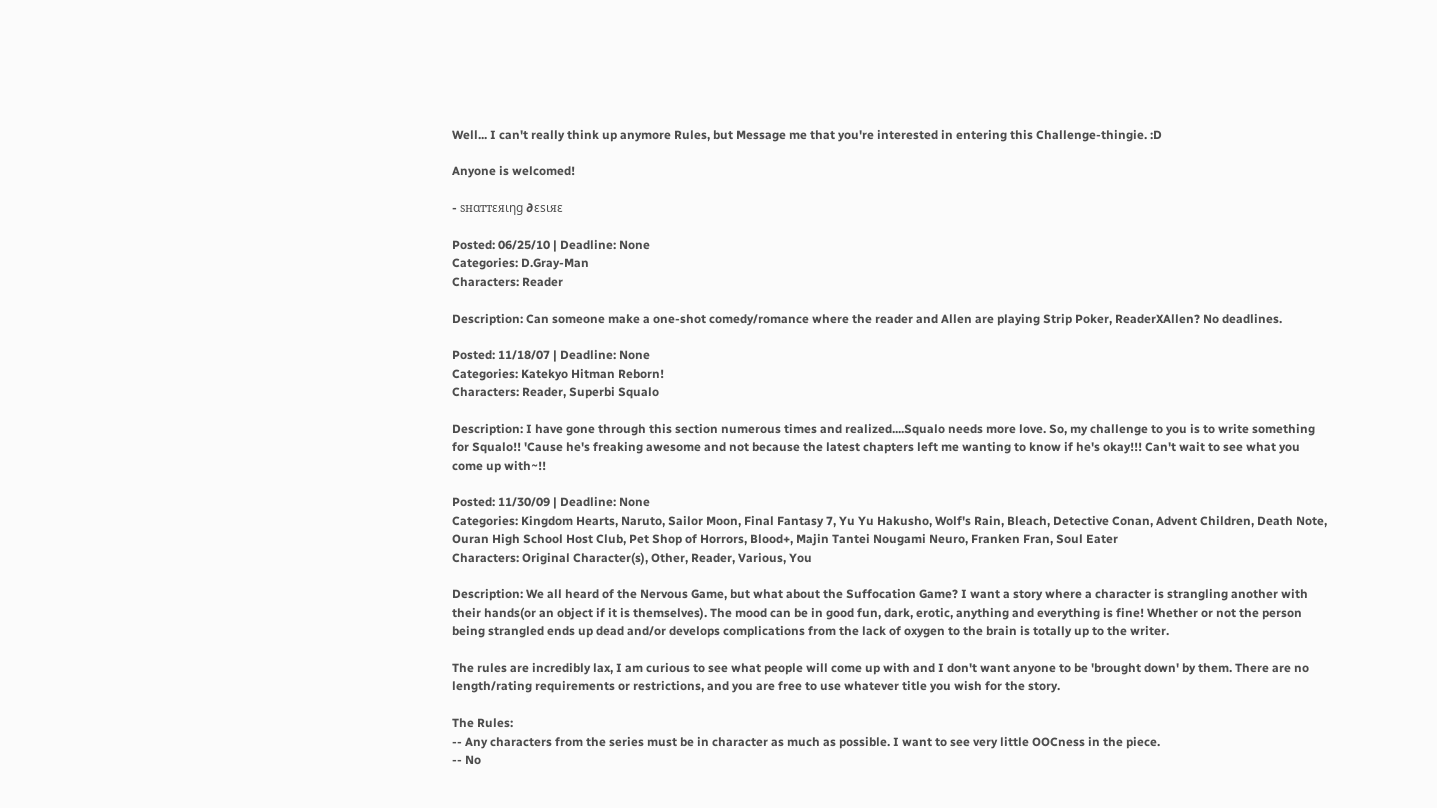Well... I can't really think up anymore Rules, but Message me that you're interested in entering this Challenge-thingie. :D

Anyone is welcomed!

- sнαттεяιηg ∂εsιяε

Posted: 06/25/10 | Deadline: None
Categories: D.Gray-Man
Characters: Reader

Description: Can someone make a one-shot comedy/romance where the reader and Allen are playing Strip Poker, ReaderXAllen? No deadlines.

Posted: 11/18/07 | Deadline: None
Categories: Katekyo Hitman Reborn!
Characters: Reader, Superbi Squalo

Description: I have gone through this section numerous times and realized....Squalo needs more love. So, my challenge to you is to write something for Squalo!! 'Cause he's freaking awesome and not because the latest chapters left me wanting to know if he's okay!!! Can't wait to see what you come up with~!!

Posted: 11/30/09 | Deadline: None
Categories: Kingdom Hearts, Naruto, Sailor Moon, Final Fantasy 7, Yu Yu Hakusho, Wolf's Rain, Bleach, Detective Conan, Advent Children, Death Note, Ouran High School Host Club, Pet Shop of Horrors, Blood+, Majin Tantei Nougami Neuro, Franken Fran, Soul Eater
Characters: Original Character(s), Other, Reader, Various, You

Description: We all heard of the Nervous Game, but what about the Suffocation Game? I want a story where a character is strangling another with their hands(or an object if it is themselves). The mood can be in good fun, dark, erotic, anything and everything is fine! Whether or not the person being strangled ends up dead and/or develops complications from the lack of oxygen to the brain is totally up to the writer.

The rules are incredibly lax, I am curious to see what people will come up with and I don't want anyone to be 'brought down' by them. There are no length/rating requirements or restrictions, and you are free to use whatever title you wish for the story.

The Rules:
-- Any characters from the series must be in character as much as possible. I want to see very little OOCness in the piece.
-- No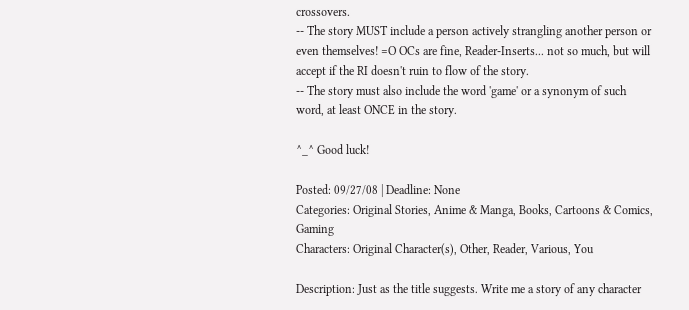crossovers.
-- The story MUST include a person actively strangling another person or even themselves! =O OCs are fine, Reader-Inserts... not so much, but will accept if the RI doesn't ruin to flow of the story.
-- The story must also include the word 'game' or a synonym of such word, at least ONCE in the story.

^_^ Good luck!

Posted: 09/27/08 | Deadline: None
Categories: Original Stories, Anime & Manga, Books, Cartoons & Comics, Gaming
Characters: Original Character(s), Other, Reader, Various, You

Description: Just as the title suggests. Write me a story of any character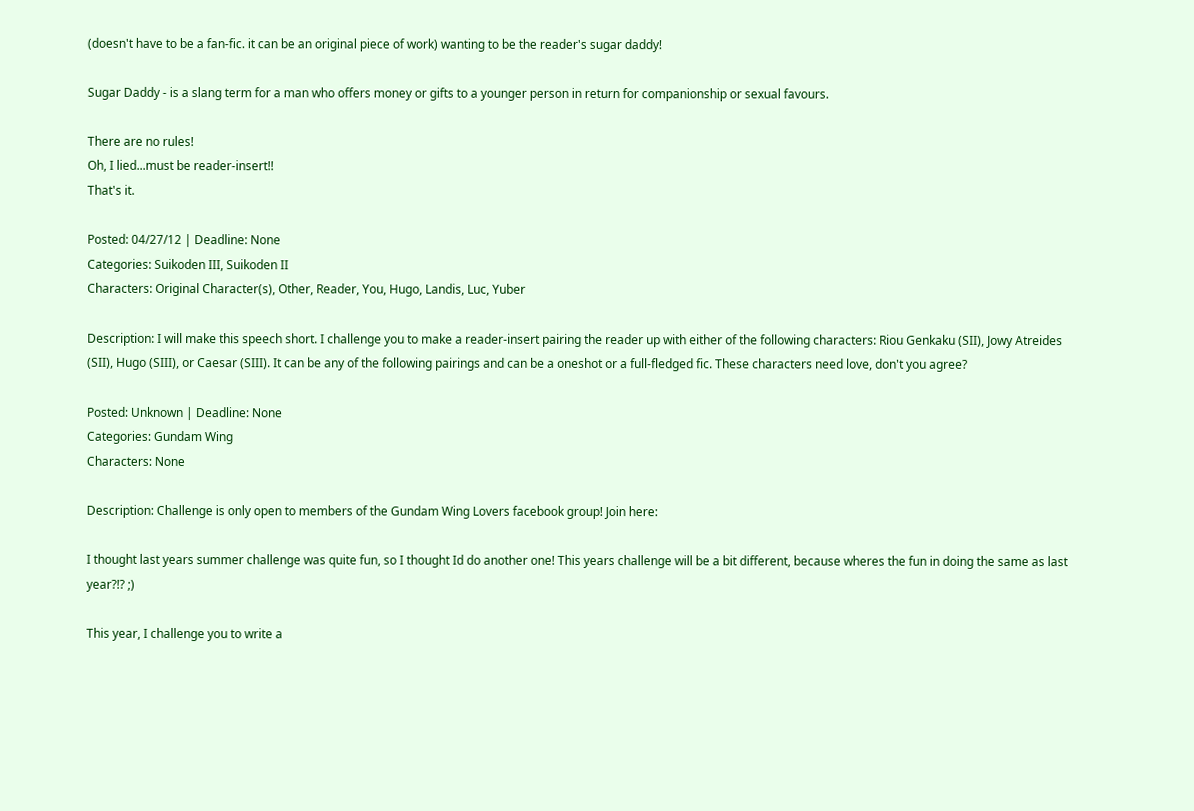(doesn't have to be a fan-fic. it can be an original piece of work) wanting to be the reader's sugar daddy!

Sugar Daddy - is a slang term for a man who offers money or gifts to a younger person in return for companionship or sexual favours.

There are no rules!
Oh, I lied...must be reader-insert!!
That's it.

Posted: 04/27/12 | Deadline: None
Categories: Suikoden III, Suikoden II
Characters: Original Character(s), Other, Reader, You, Hugo, Landis, Luc, Yuber

Description: I will make this speech short. I challenge you to make a reader-insert pairing the reader up with either of the following characters: Riou Genkaku (SII), Jowy Atreides (SII), Hugo (SIII), or Caesar (SIII). It can be any of the following pairings and can be a oneshot or a full-fledged fic. These characters need love, don't you agree?

Posted: Unknown | Deadline: None
Categories: Gundam Wing
Characters: None

Description: Challenge is only open to members of the Gundam Wing Lovers facebook group! Join here:

I thought last years summer challenge was quite fun, so I thought Id do another one! This years challenge will be a bit different, because wheres the fun in doing the same as last year?!? ;)

This year, I challenge you to write a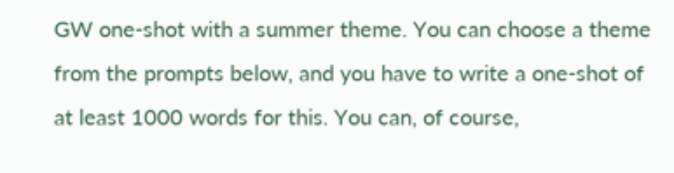GW one-shot with a summer theme. You can choose a theme from the prompts below, and you have to write a one-shot of at least 1000 words for this. You can, of course,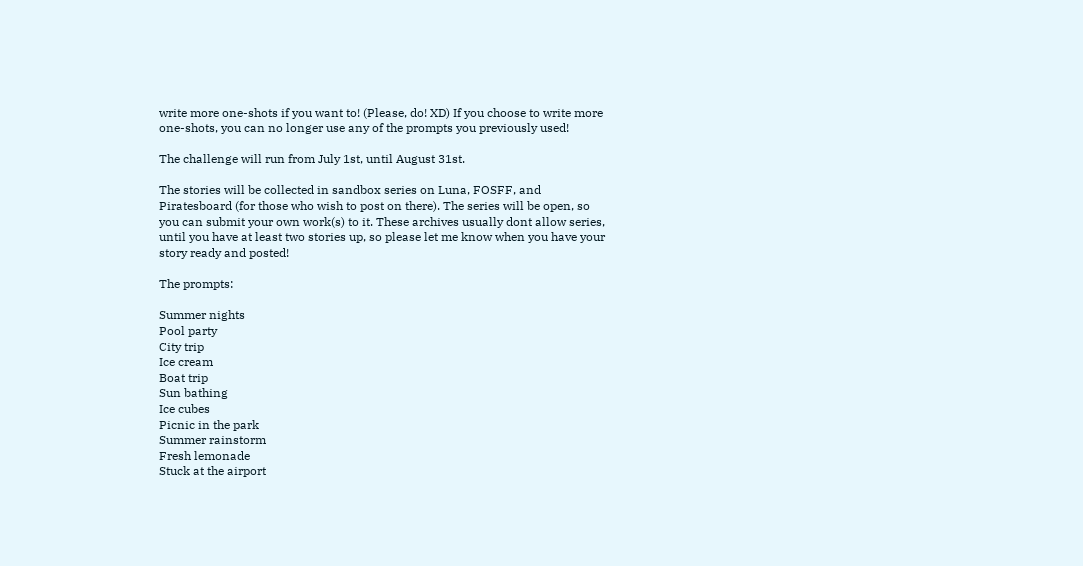write more one-shots if you want to! (Please, do! XD) If you choose to write more one-shots, you can no longer use any of the prompts you previously used!

The challenge will run from July 1st, until August 31st.

The stories will be collected in sandbox series on Luna, FOSFF, and Piratesboard (for those who wish to post on there). The series will be open, so you can submit your own work(s) to it. These archives usually dont allow series, until you have at least two stories up, so please let me know when you have your story ready and posted!

The prompts:

Summer nights
Pool party
City trip
Ice cream
Boat trip
Sun bathing
Ice cubes
Picnic in the park
Summer rainstorm
Fresh lemonade
Stuck at the airport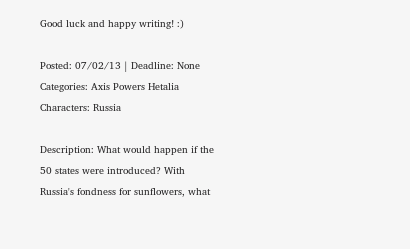Good luck and happy writing! :)

Posted: 07/02/13 | Deadline: None
Categories: Axis Powers Hetalia
Characters: Russia

Description: What would happen if the 50 states were introduced? With Russia's fondness for sunflowers, what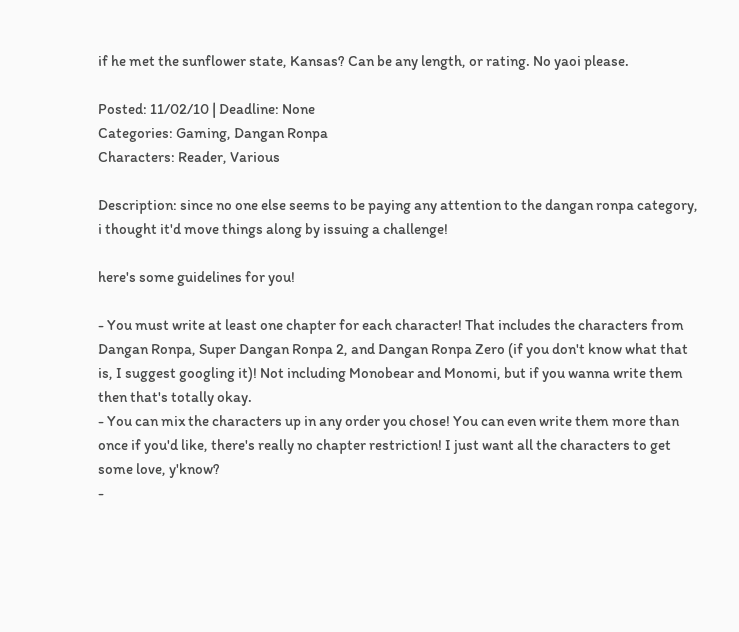if he met the sunflower state, Kansas? Can be any length, or rating. No yaoi please.

Posted: 11/02/10 | Deadline: None
Categories: Gaming, Dangan Ronpa
Characters: Reader, Various

Description: since no one else seems to be paying any attention to the dangan ronpa category, i thought it'd move things along by issuing a challenge!

here's some guidelines for you!

- You must write at least one chapter for each character! That includes the characters from Dangan Ronpa, Super Dangan Ronpa 2, and Dangan Ronpa Zero (if you don't know what that is, I suggest googling it)! Not including Monobear and Monomi, but if you wanna write them then that's totally okay.
- You can mix the characters up in any order you chose! You can even write them more than once if you'd like, there's really no chapter restriction! I just want all the characters to get some love, y'know?
-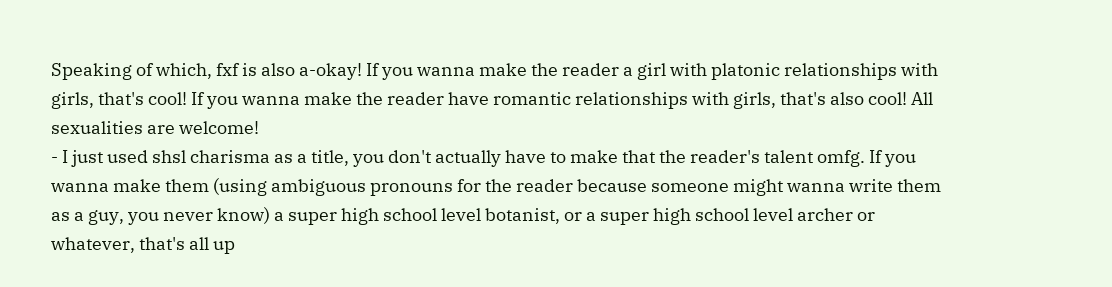Speaking of which, fxf is also a-okay! If you wanna make the reader a girl with platonic relationships with girls, that's cool! If you wanna make the reader have romantic relationships with girls, that's also cool! All sexualities are welcome!
- I just used shsl charisma as a title, you don't actually have to make that the reader's talent omfg. If you wanna make them (using ambiguous pronouns for the reader because someone might wanna write them as a guy, you never know) a super high school level botanist, or a super high school level archer or whatever, that's all up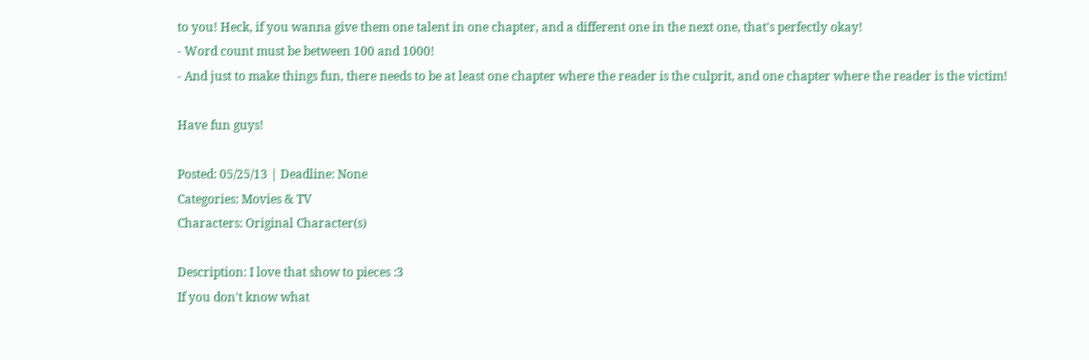to you! Heck, if you wanna give them one talent in one chapter, and a different one in the next one, that's perfectly okay!
- Word count must be between 100 and 1000!
- And just to make things fun, there needs to be at least one chapter where the reader is the culprit, and one chapter where the reader is the victim!

Have fun guys!

Posted: 05/25/13 | Deadline: None
Categories: Movies & TV
Characters: Original Character(s)

Description: I love that show to pieces :3
If you don't know what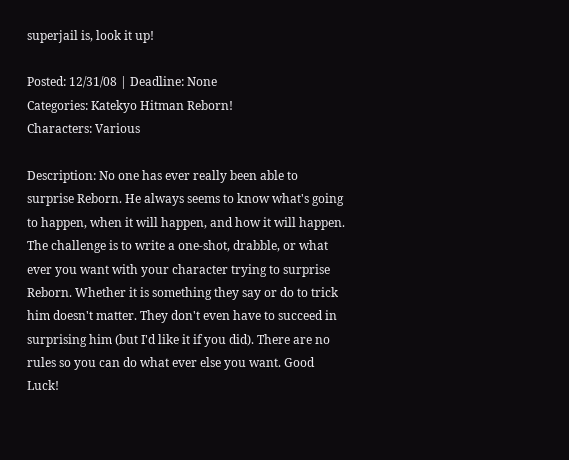superjail is, look it up!

Posted: 12/31/08 | Deadline: None
Categories: Katekyo Hitman Reborn!
Characters: Various

Description: No one has ever really been able to surprise Reborn. He always seems to know what's going to happen, when it will happen, and how it will happen. The challenge is to write a one-shot, drabble, or what ever you want with your character trying to surprise Reborn. Whether it is something they say or do to trick him doesn't matter. They don't even have to succeed in surprising him (but I'd like it if you did). There are no rules so you can do what ever else you want. Good Luck!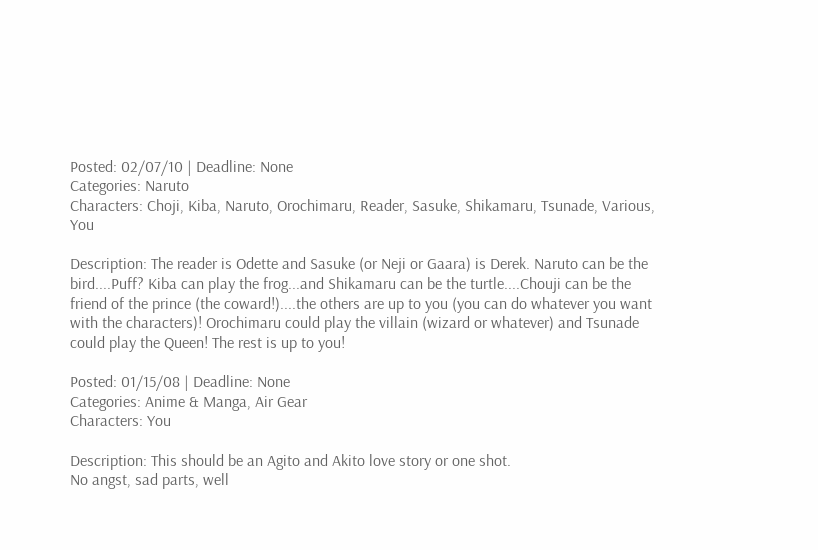Posted: 02/07/10 | Deadline: None
Categories: Naruto
Characters: Choji, Kiba, Naruto, Orochimaru, Reader, Sasuke, Shikamaru, Tsunade, Various, You

Description: The reader is Odette and Sasuke (or Neji or Gaara) is Derek. Naruto can be the bird....Puff? Kiba can play the frog...and Shikamaru can be the turtle....Chouji can be the friend of the prince (the coward!)....the others are up to you (you can do whatever you want with the characters)! Orochimaru could play the villain (wizard or whatever) and Tsunade could play the Queen! The rest is up to you!

Posted: 01/15/08 | Deadline: None
Categories: Anime & Manga, Air Gear
Characters: You

Description: This should be an Agito and Akito love story or one shot.
No angst, sad parts, well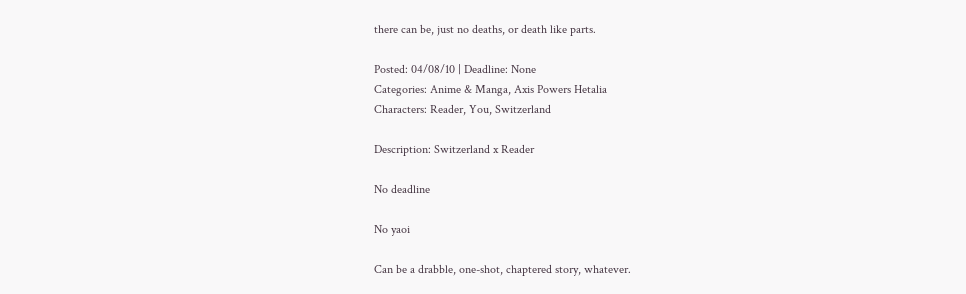there can be, just no deaths, or death like parts.

Posted: 04/08/10 | Deadline: None
Categories: Anime & Manga, Axis Powers Hetalia
Characters: Reader, You, Switzerland

Description: Switzerland x Reader

No deadline

No yaoi

Can be a drabble, one-shot, chaptered story, whatever.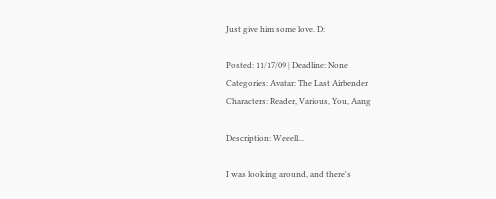Just give him some love. D:

Posted: 11/17/09 | Deadline: None
Categories: Avatar: The Last Airbender
Characters: Reader, Various, You, Aang

Description: Weeell...

I was looking around, and there's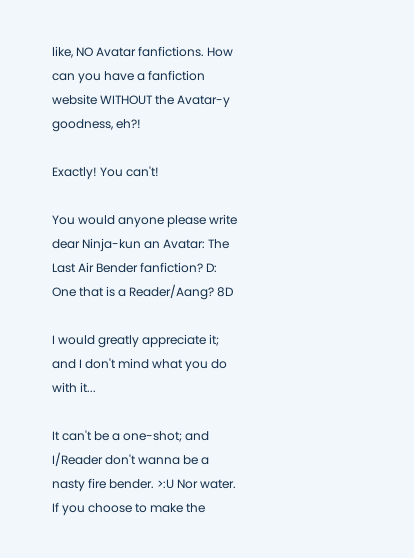like, NO Avatar fanfictions. How can you have a fanfiction website WITHOUT the Avatar-y goodness, eh?!

Exactly! You can't!

You would anyone please write dear Ninja-kun an Avatar: The Last Air Bender fanfiction? D: One that is a Reader/Aang? 8D

I would greatly appreciate it; and I don't mind what you do with it...

It can't be a one-shot; and I/Reader don't wanna be a nasty fire bender. >:U Nor water. If you choose to make the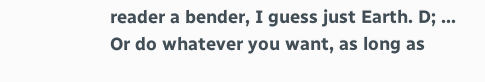reader a bender, I guess just Earth. D; ... Or do whatever you want, as long as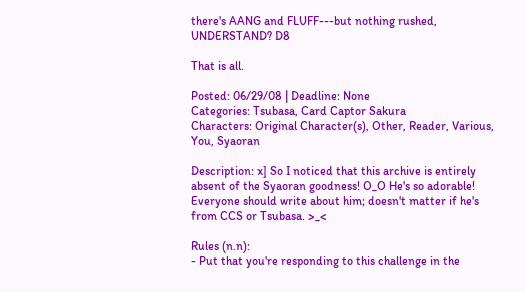there's AANG and FLUFF---but nothing rushed, UNDERSTAND? D8

That is all.

Posted: 06/29/08 | Deadline: None
Categories: Tsubasa, Card Captor Sakura
Characters: Original Character(s), Other, Reader, Various, You, Syaoran

Description: x] So I noticed that this archive is entirely absent of the Syaoran goodness! O_O He's so adorable! Everyone should write about him; doesn't matter if he's from CCS or Tsubasa. >_<

Rules (n.n):
- Put that you're responding to this challenge in the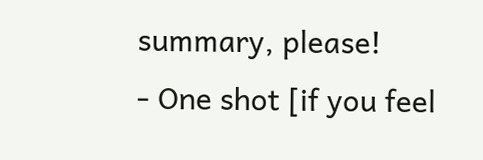summary, please!
- One shot [if you feel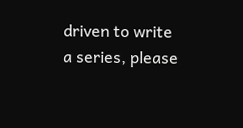driven to write a series, please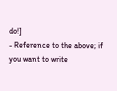do!]
- Reference to the above; if you want to write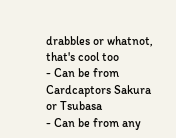drabbles or whatnot, that's cool too
- Can be from Cardcaptors Sakura or Tsubasa
- Can be from any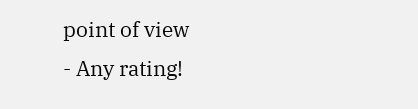point of view
- Any rating!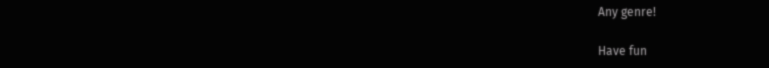Any genre!

Have fun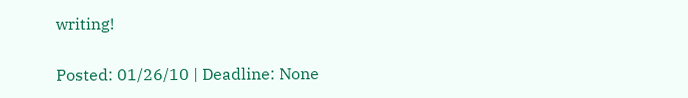writing!

Posted: 01/26/10 | Deadline: None